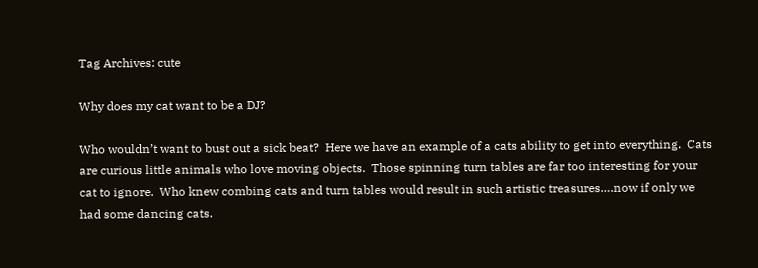Tag Archives: cute

Why does my cat want to be a DJ?

Who wouldn’t want to bust out a sick beat?  Here we have an example of a cats ability to get into everything.  Cats are curious little animals who love moving objects.  Those spinning turn tables are far too interesting for your cat to ignore.  Who knew combing cats and turn tables would result in such artistic treasures….now if only we had some dancing cats.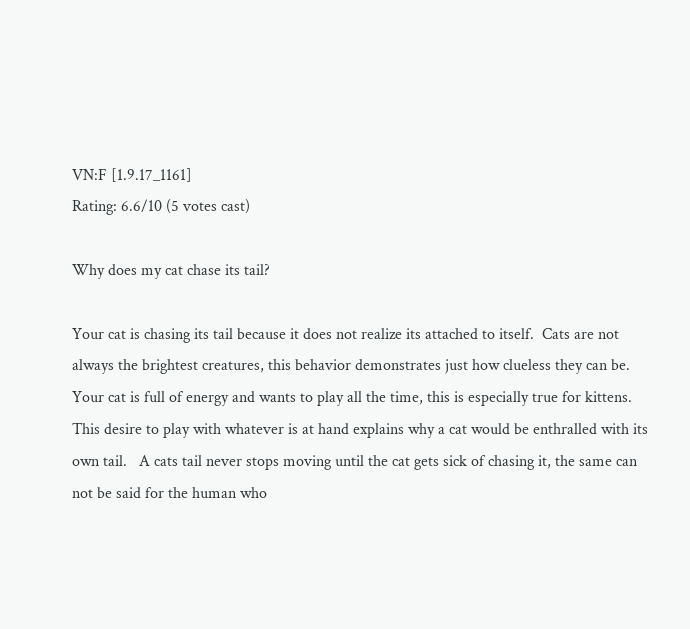VN:F [1.9.17_1161]
Rating: 6.6/10 (5 votes cast)

Why does my cat chase its tail?

Your cat is chasing its tail because it does not realize its attached to itself.  Cats are not always the brightest creatures, this behavior demonstrates just how clueless they can be.  Your cat is full of energy and wants to play all the time, this is especially true for kittens.  This desire to play with whatever is at hand explains why a cat would be enthralled with its own tail.   A cats tail never stops moving until the cat gets sick of chasing it, the same can not be said for the human who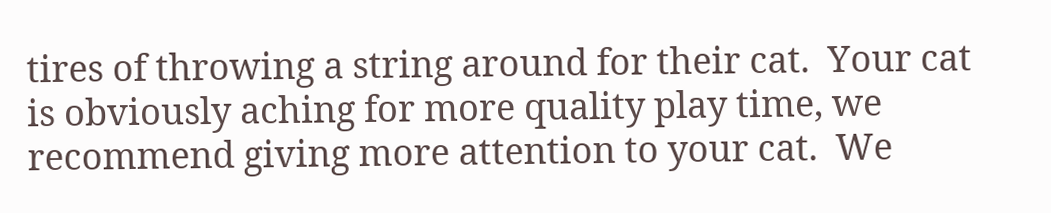tires of throwing a string around for their cat.  Your cat is obviously aching for more quality play time, we recommend giving more attention to your cat.  We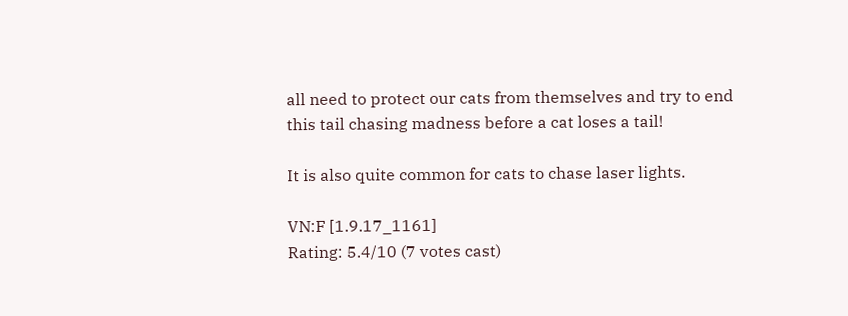all need to protect our cats from themselves and try to end this tail chasing madness before a cat loses a tail!

It is also quite common for cats to chase laser lights.

VN:F [1.9.17_1161]
Rating: 5.4/10 (7 votes cast)